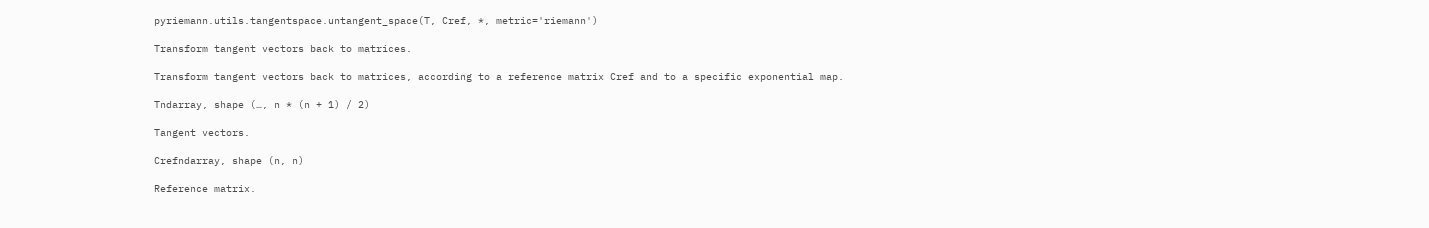pyriemann.utils.tangentspace.untangent_space(T, Cref, *, metric='riemann')

Transform tangent vectors back to matrices.

Transform tangent vectors back to matrices, according to a reference matrix Cref and to a specific exponential map.

Tndarray, shape (…, n * (n + 1) / 2)

Tangent vectors.

Crefndarray, shape (n, n)

Reference matrix.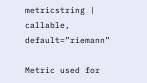metricstring | callable, default=”riemann”

Metric used for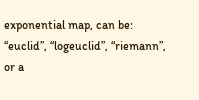exponential map, can be: “euclid”, “logeuclid”, “riemann”, or a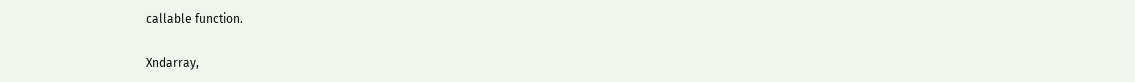callable function.

Xndarray,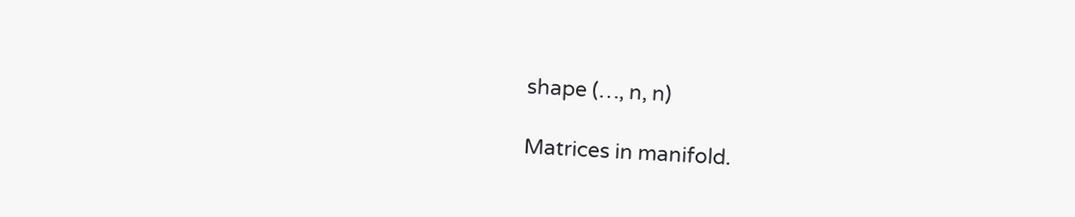shape (…, n, n)

Matrices in manifold.